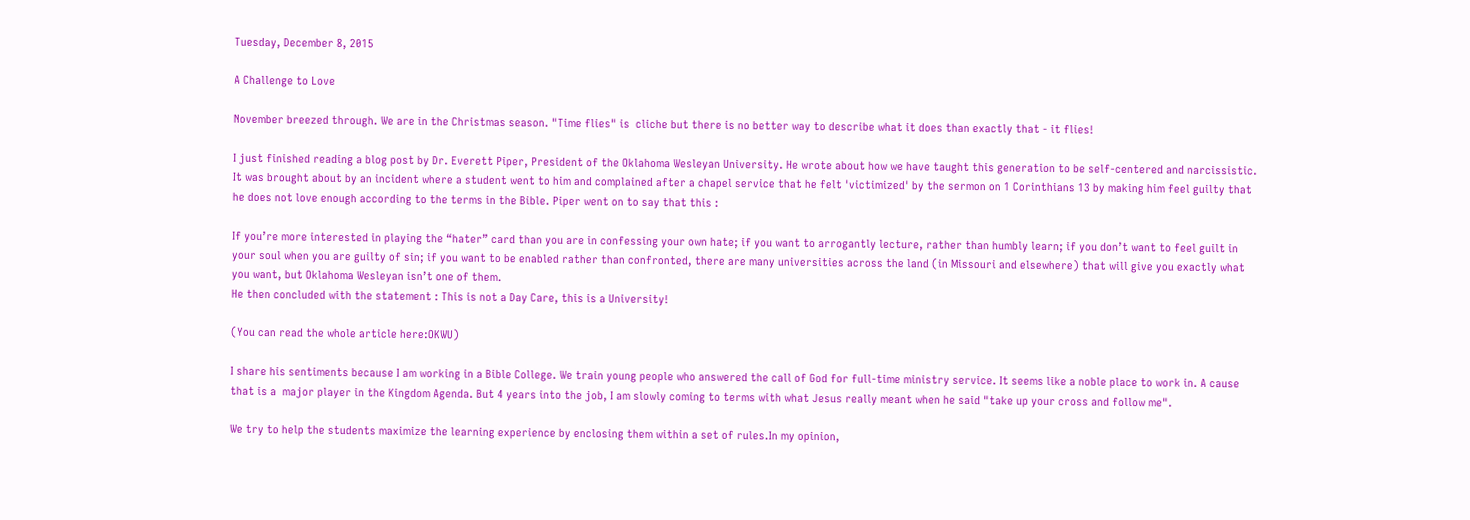Tuesday, December 8, 2015

A Challenge to Love

November breezed through. We are in the Christmas season. "Time flies" is  cliche but there is no better way to describe what it does than exactly that - it flies!

I just finished reading a blog post by Dr. Everett Piper, President of the Oklahoma Wesleyan University. He wrote about how we have taught this generation to be self-centered and narcissistic. It was brought about by an incident where a student went to him and complained after a chapel service that he felt 'victimized' by the sermon on 1 Corinthians 13 by making him feel guilty that he does not love enough according to the terms in the Bible. Piper went on to say that this :

If you’re more interested in playing the “hater” card than you are in confessing your own hate; if you want to arrogantly lecture, rather than humbly learn; if you don’t want to feel guilt in your soul when you are guilty of sin; if you want to be enabled rather than confronted, there are many universities across the land (in Missouri and elsewhere) that will give you exactly what you want, but Oklahoma Wesleyan isn’t one of them.
He then concluded with the statement : This is not a Day Care, this is a University!

(You can read the whole article here:OKWU)

I share his sentiments because I am working in a Bible College. We train young people who answered the call of God for full-time ministry service. It seems like a noble place to work in. A cause that is a  major player in the Kingdom Agenda. But 4 years into the job, I am slowly coming to terms with what Jesus really meant when he said "take up your cross and follow me".

We try to help the students maximize the learning experience by enclosing them within a set of rules.In my opinion,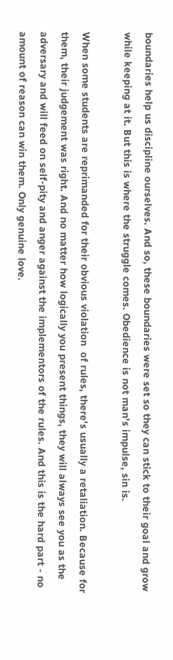boundaries help us discipline ourselves. And so, these boundaries were set so they can stick to their goal and grow while keeping at it. But this is where the struggle comes. Obedience is not man's impulse, sin is.

When some students are reprimanded for their obvious violation  of rules, there's usually a retaliation. Because for them, their judgement was right. And no matter how logically you present things, they will always see you as the adversary and will feed on self-pity and anger against the implementors of the rules. And this is the hard part - no amount of reason can win them. Only genuine love.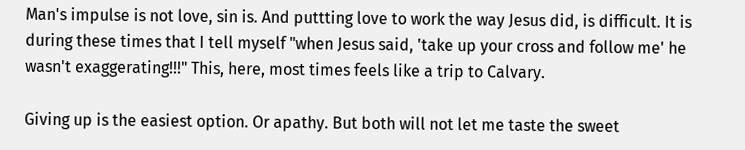Man's impulse is not love, sin is. And puttting love to work the way Jesus did, is difficult. It is during these times that I tell myself "when Jesus said, 'take up your cross and follow me' he wasn't exaggerating!!!" This, here, most times feels like a trip to Calvary.

Giving up is the easiest option. Or apathy. But both will not let me taste the sweet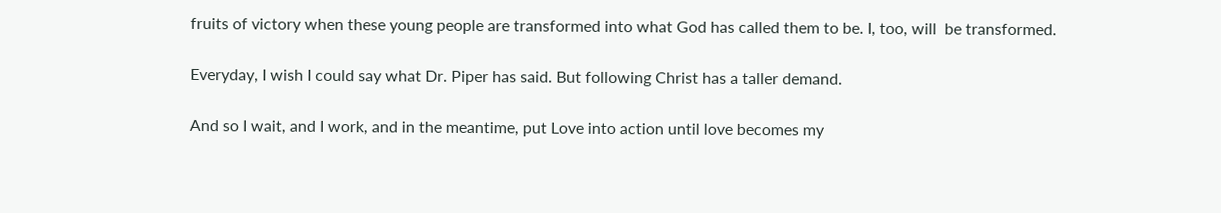fruits of victory when these young people are transformed into what God has called them to be. I, too, will  be transformed.

Everyday, I wish I could say what Dr. Piper has said. But following Christ has a taller demand.

And so I wait, and I work, and in the meantime, put Love into action until love becomes my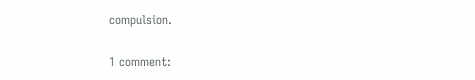compulsion.

1 comment: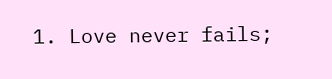1. Love never fails;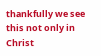thankfully we see this not only in Christ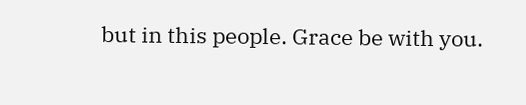but in this people. Grace be with you.